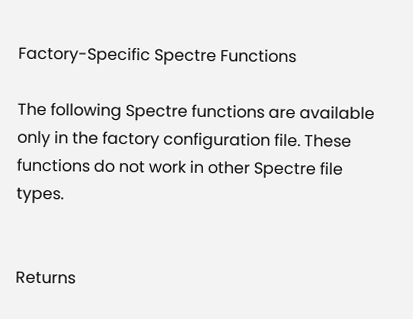Factory-Specific Spectre Functions

The following Spectre functions are available only in the factory configuration file. These functions do not work in other Spectre file types.


Returns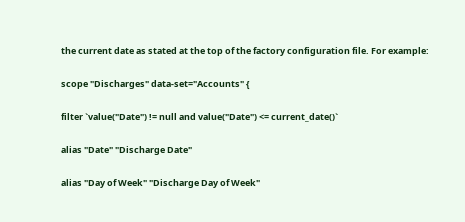the current date as stated at the top of the factory configuration file. For example:

scope "Discharges" data-set="Accounts" {

filter `value("Date") != null and value("Date") <= current_date()`

alias "Date" "Discharge Date"

alias "Day of Week" "Discharge Day of Week"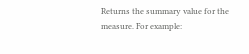Returns the summary value for the measure. For example: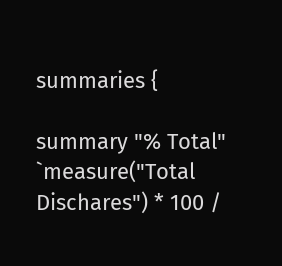summaries {

summary "% Total" `measure("Total Dischares") * 100 /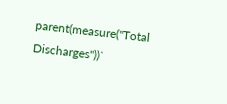parent(measure("Total Discharges"))`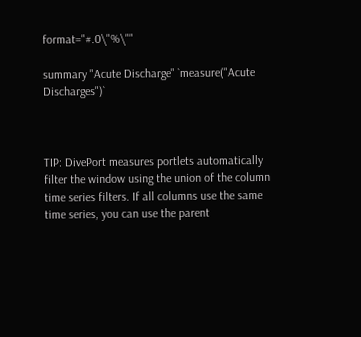format="#.0\"%\""

summary "Acute Discharge" `measure("Acute Discharges")`



TIP: DivePort measures portlets automatically filter the window using the union of the column time series filters. If all columns use the same time series, you can use the parent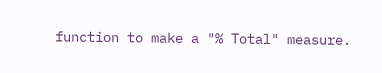function to make a "% Total" measure.